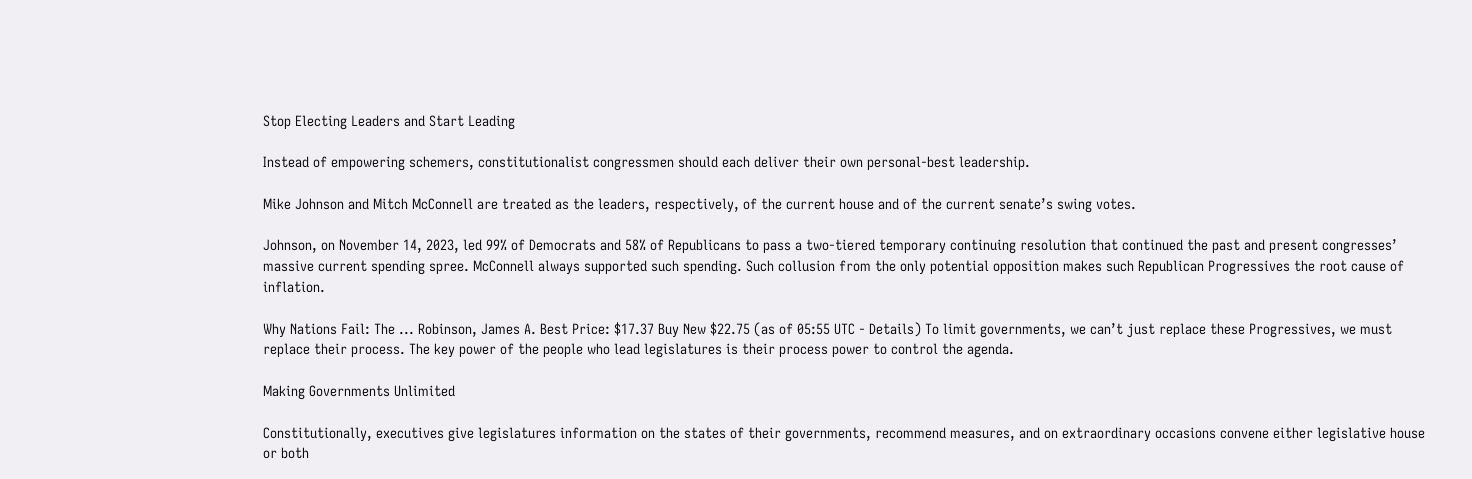Stop Electing Leaders and Start Leading

Instead of empowering schemers, constitutionalist congressmen should each deliver their own personal-best leadership.

Mike Johnson and Mitch McConnell are treated as the leaders, respectively, of the current house and of the current senate’s swing votes.

Johnson, on November 14, 2023, led 99% of Democrats and 58% of Republicans to pass a two-tiered temporary continuing resolution that continued the past and present congresses’ massive current spending spree. McConnell always supported such spending. Such collusion from the only potential opposition makes such Republican Progressives the root cause of inflation.

Why Nations Fail: The ... Robinson, James A. Best Price: $17.37 Buy New $22.75 (as of 05:55 UTC - Details) To limit governments, we can’t just replace these Progressives, we must replace their process. The key power of the people who lead legislatures is their process power to control the agenda.

Making Governments Unlimited

Constitutionally, executives give legislatures information on the states of their governments, recommend measures, and on extraordinary occasions convene either legislative house or both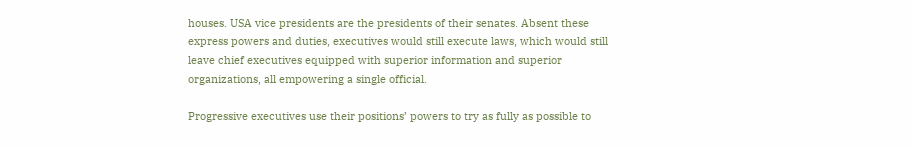houses. USA vice presidents are the presidents of their senates. Absent these express powers and duties, executives would still execute laws, which would still leave chief executives equipped with superior information and superior organizations, all empowering a single official.

Progressive executives use their positions’ powers to try as fully as possible to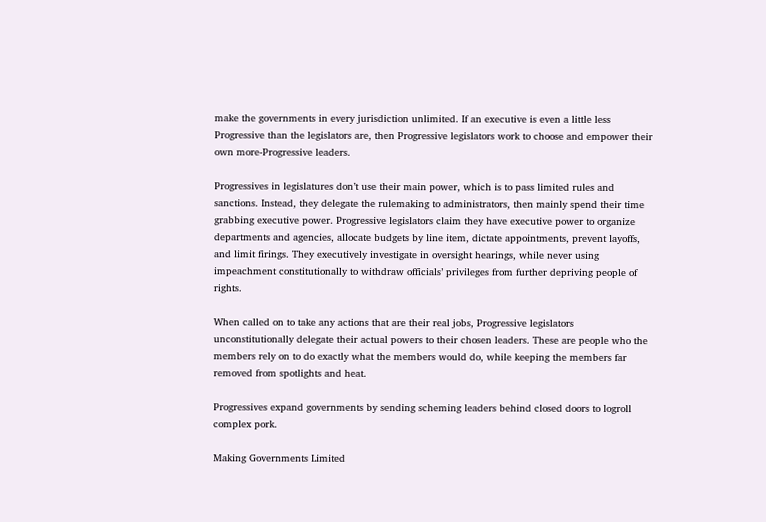make the governments in every jurisdiction unlimited. If an executive is even a little less Progressive than the legislators are, then Progressive legislators work to choose and empower their own more-Progressive leaders.

Progressives in legislatures don’t use their main power, which is to pass limited rules and sanctions. Instead, they delegate the rulemaking to administrators, then mainly spend their time grabbing executive power. Progressive legislators claim they have executive power to organize departments and agencies, allocate budgets by line item, dictate appointments, prevent layoffs, and limit firings. They executively investigate in oversight hearings, while never using impeachment constitutionally to withdraw officials’ privileges from further depriving people of rights.

When called on to take any actions that are their real jobs, Progressive legislators unconstitutionally delegate their actual powers to their chosen leaders. These are people who the members rely on to do exactly what the members would do, while keeping the members far removed from spotlights and heat.

Progressives expand governments by sending scheming leaders behind closed doors to logroll complex pork.

Making Governments Limited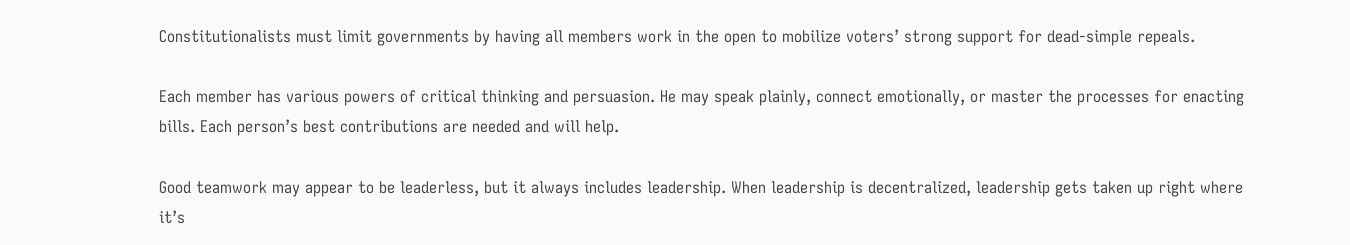Constitutionalists must limit governments by having all members work in the open to mobilize voters’ strong support for dead-simple repeals.

Each member has various powers of critical thinking and persuasion. He may speak plainly, connect emotionally, or master the processes for enacting bills. Each person’s best contributions are needed and will help.

Good teamwork may appear to be leaderless, but it always includes leadership. When leadership is decentralized, leadership gets taken up right where it’s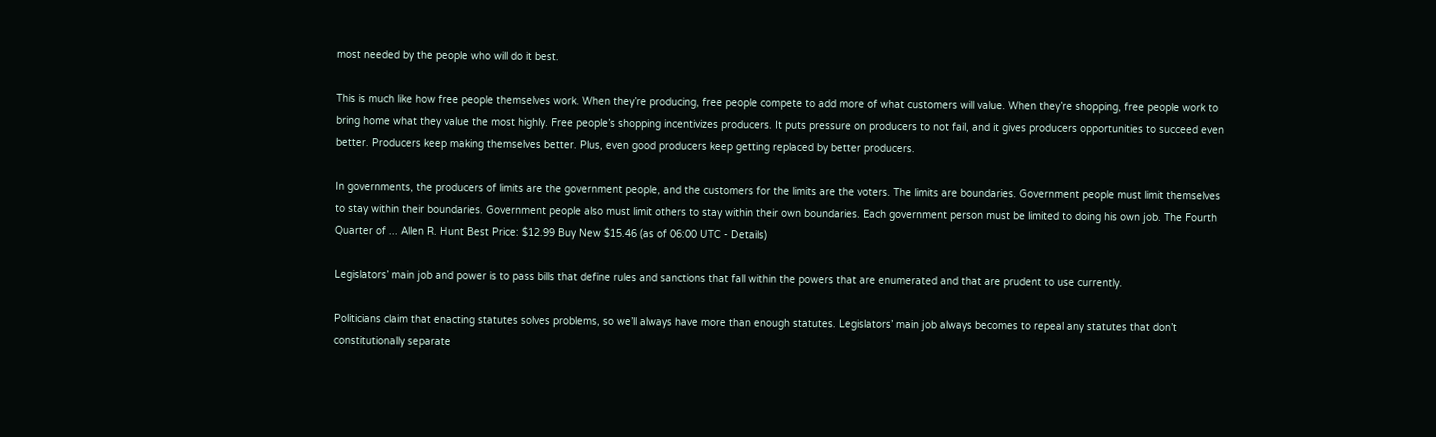most needed by the people who will do it best.

This is much like how free people themselves work. When they’re producing, free people compete to add more of what customers will value. When they’re shopping, free people work to bring home what they value the most highly. Free people’s shopping incentivizes producers. It puts pressure on producers to not fail, and it gives producers opportunities to succeed even better. Producers keep making themselves better. Plus, even good producers keep getting replaced by better producers.

In governments, the producers of limits are the government people, and the customers for the limits are the voters. The limits are boundaries. Government people must limit themselves to stay within their boundaries. Government people also must limit others to stay within their own boundaries. Each government person must be limited to doing his own job. The Fourth Quarter of ... Allen R. Hunt Best Price: $12.99 Buy New $15.46 (as of 06:00 UTC - Details)

Legislators’ main job and power is to pass bills that define rules and sanctions that fall within the powers that are enumerated and that are prudent to use currently.

Politicians claim that enacting statutes solves problems, so we’ll always have more than enough statutes. Legislators’ main job always becomes to repeal any statutes that don’t constitutionally separate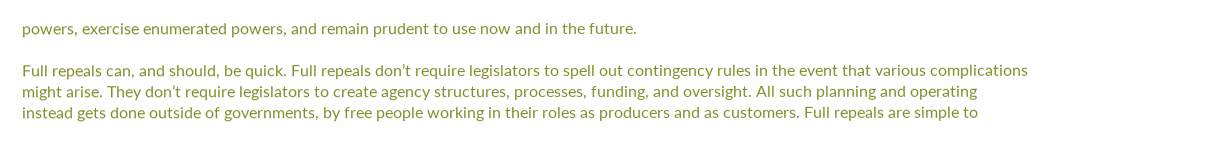powers, exercise enumerated powers, and remain prudent to use now and in the future.

Full repeals can, and should, be quick. Full repeals don’t require legislators to spell out contingency rules in the event that various complications might arise. They don’t require legislators to create agency structures, processes, funding, and oversight. All such planning and operating instead gets done outside of governments, by free people working in their roles as producers and as customers. Full repeals are simple to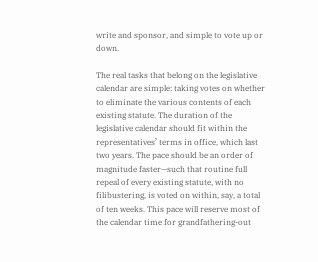write and sponsor, and simple to vote up or down.

The real tasks that belong on the legislative calendar are simple: taking votes on whether to eliminate the various contents of each existing statute. The duration of the legislative calendar should fit within the representatives’ terms in office, which last two years. The pace should be an order of magnitude faster—such that routine full repeal of every existing statute, with no filibustering, is voted on within, say, a total of ten weeks. This pace will reserve most of the calendar time for grandfathering-out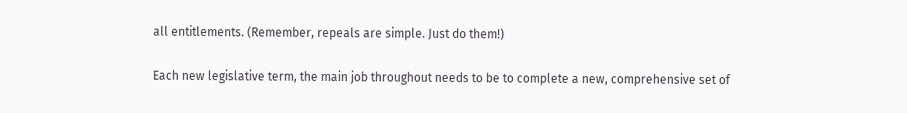all entitlements. (Remember, repeals are simple. Just do them!)

Each new legislative term, the main job throughout needs to be to complete a new, comprehensive set of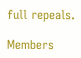full repeals.

Members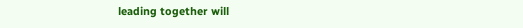leading together will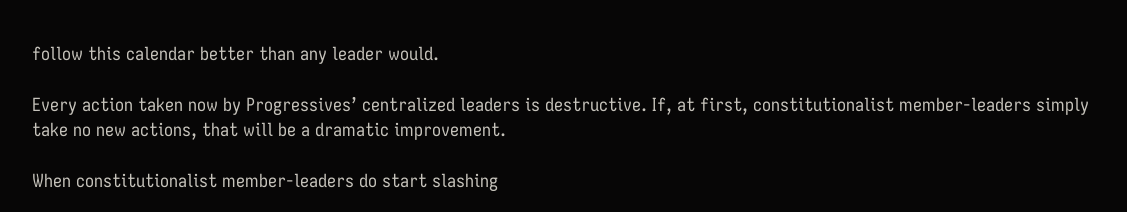follow this calendar better than any leader would.

Every action taken now by Progressives’ centralized leaders is destructive. If, at first, constitutionalist member‑leaders simply take no new actions, that will be a dramatic improvement.

When constitutionalist member-leaders do start slashing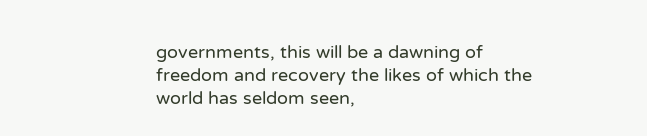governments, this will be a dawning of freedom and recovery the likes of which the world has seldom seen,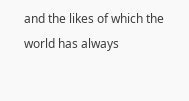and the likes of which the world has always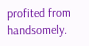profited from handsomely.